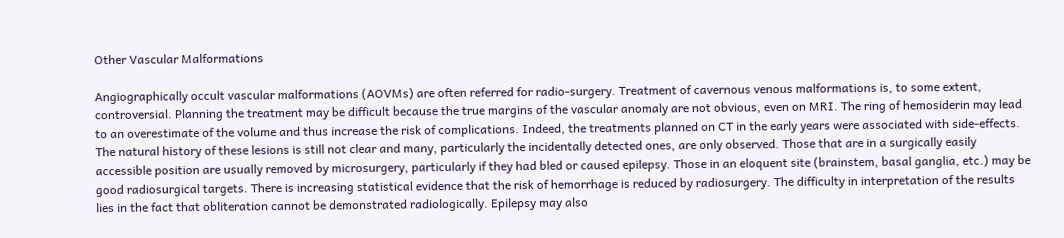Other Vascular Malformations

Angiographically occult vascular malformations (AOVMs) are often referred for radio-surgery. Treatment of cavernous venous malformations is, to some extent, controversial. Planning the treatment may be difficult because the true margins of the vascular anomaly are not obvious, even on MRI. The ring of hemosiderin may lead to an overestimate of the volume and thus increase the risk of complications. Indeed, the treatments planned on CT in the early years were associated with side-effects. The natural history of these lesions is still not clear and many, particularly the incidentally detected ones, are only observed. Those that are in a surgically easily accessible position are usually removed by microsurgery, particularly if they had bled or caused epilepsy. Those in an eloquent site (brainstem, basal ganglia, etc.) may be good radiosurgical targets. There is increasing statistical evidence that the risk of hemorrhage is reduced by radiosurgery. The difficulty in interpretation of the results lies in the fact that obliteration cannot be demonstrated radiologically. Epilepsy may also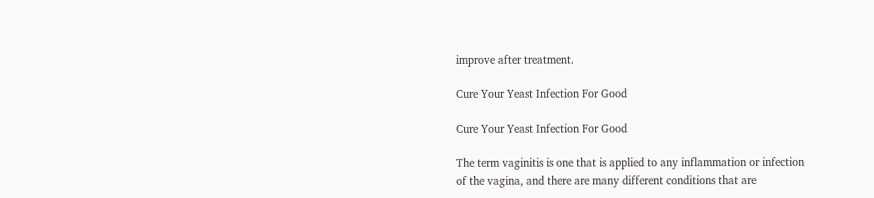improve after treatment.

Cure Your Yeast Infection For Good

Cure Your Yeast Infection For Good

The term vaginitis is one that is applied to any inflammation or infection of the vagina, and there are many different conditions that are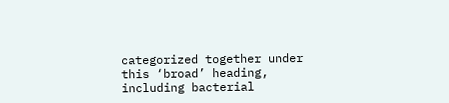categorized together under this ‘broad’ heading, including bacterial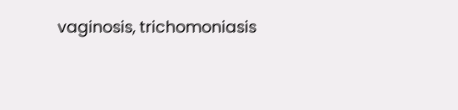vaginosis, trichomoniasis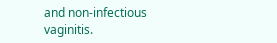and non-infectious vaginitis.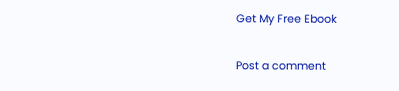Get My Free Ebook

Post a comment